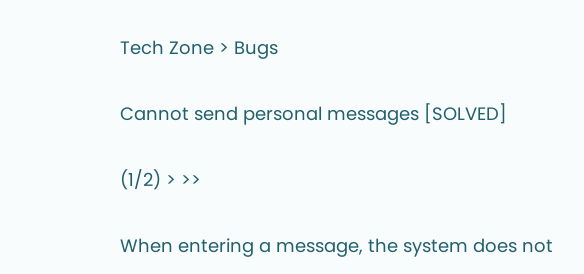Tech Zone > Bugs

Cannot send personal messages [SOLVED]

(1/2) > >>

When entering a message, the system does not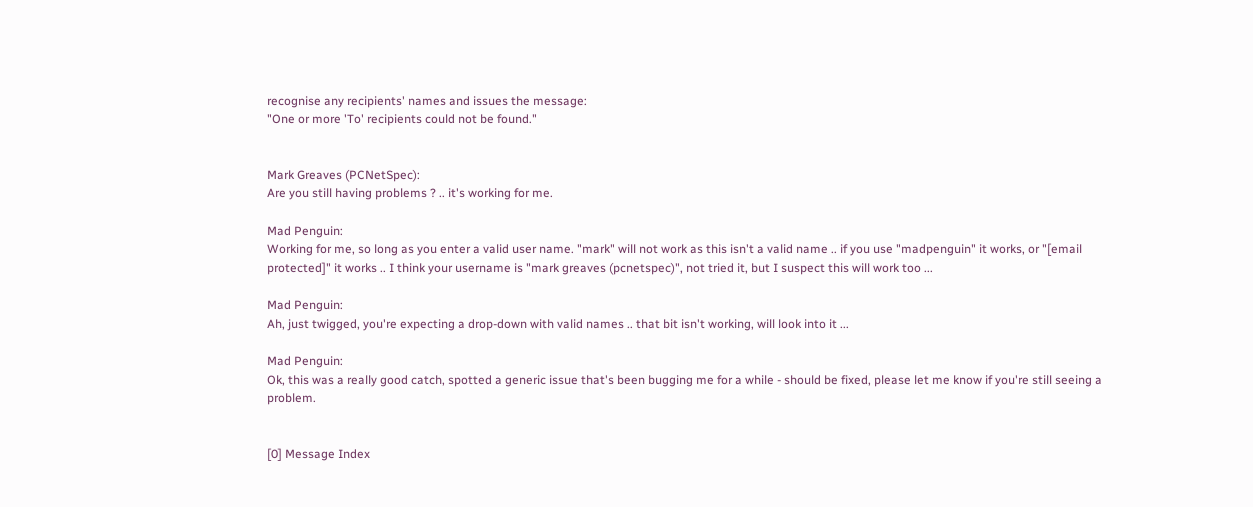recognise any recipients' names and issues the message:
"One or more 'To' recipients could not be found."


Mark Greaves (PCNetSpec):
Are you still having problems ? .. it's working for me.

Mad Penguin:
Working for me, so long as you enter a valid user name. "mark" will not work as this isn't a valid name .. if you use "madpenguin" it works, or "[email protected]" it works .. I think your username is "mark greaves (pcnetspec)", not tried it, but I suspect this will work too ...

Mad Penguin:
Ah, just twigged, you're expecting a drop-down with valid names .. that bit isn't working, will look into it ...

Mad Penguin:
Ok, this was a really good catch, spotted a generic issue that's been bugging me for a while - should be fixed, please let me know if you're still seeing a problem.


[0] Message Index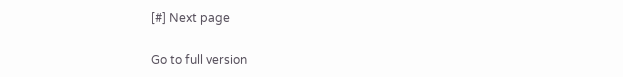[#] Next page

Go to full version